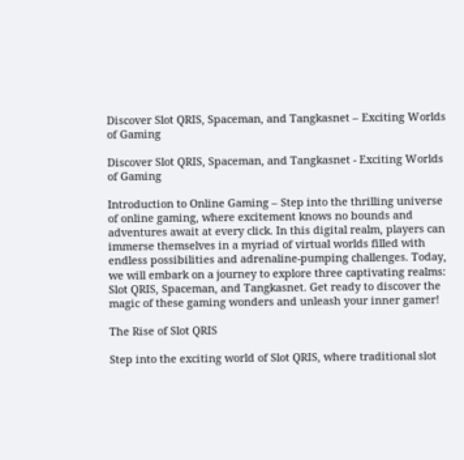Discover Slot QRIS, Spaceman, and Tangkasnet – Exciting Worlds of Gaming

Discover Slot QRIS, Spaceman, and Tangkasnet - Exciting Worlds of Gaming

Introduction to Online Gaming – Step into the thrilling universe of online gaming, where excitement knows no bounds and adventures await at every click. In this digital realm, players can immerse themselves in a myriad of virtual worlds filled with endless possibilities and adrenaline-pumping challenges. Today, we will embark on a journey to explore three captivating realms: Slot QRIS, Spaceman, and Tangkasnet. Get ready to discover the magic of these gaming wonders and unleash your inner gamer!

The Rise of Slot QRIS

Step into the exciting world of Slot QRIS, where traditional slot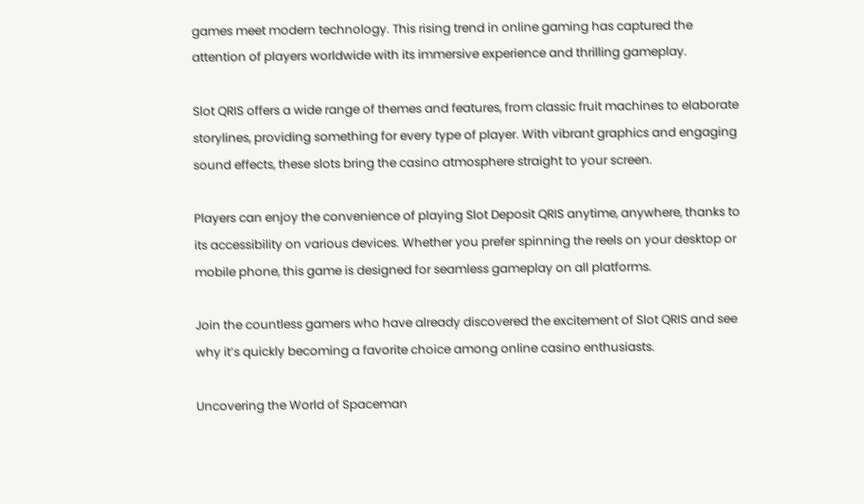games meet modern technology. This rising trend in online gaming has captured the attention of players worldwide with its immersive experience and thrilling gameplay.

Slot QRIS offers a wide range of themes and features, from classic fruit machines to elaborate storylines, providing something for every type of player. With vibrant graphics and engaging sound effects, these slots bring the casino atmosphere straight to your screen.

Players can enjoy the convenience of playing Slot Deposit QRIS anytime, anywhere, thanks to its accessibility on various devices. Whether you prefer spinning the reels on your desktop or mobile phone, this game is designed for seamless gameplay on all platforms.

Join the countless gamers who have already discovered the excitement of Slot QRIS and see why it’s quickly becoming a favorite choice among online casino enthusiasts.

Uncovering the World of Spaceman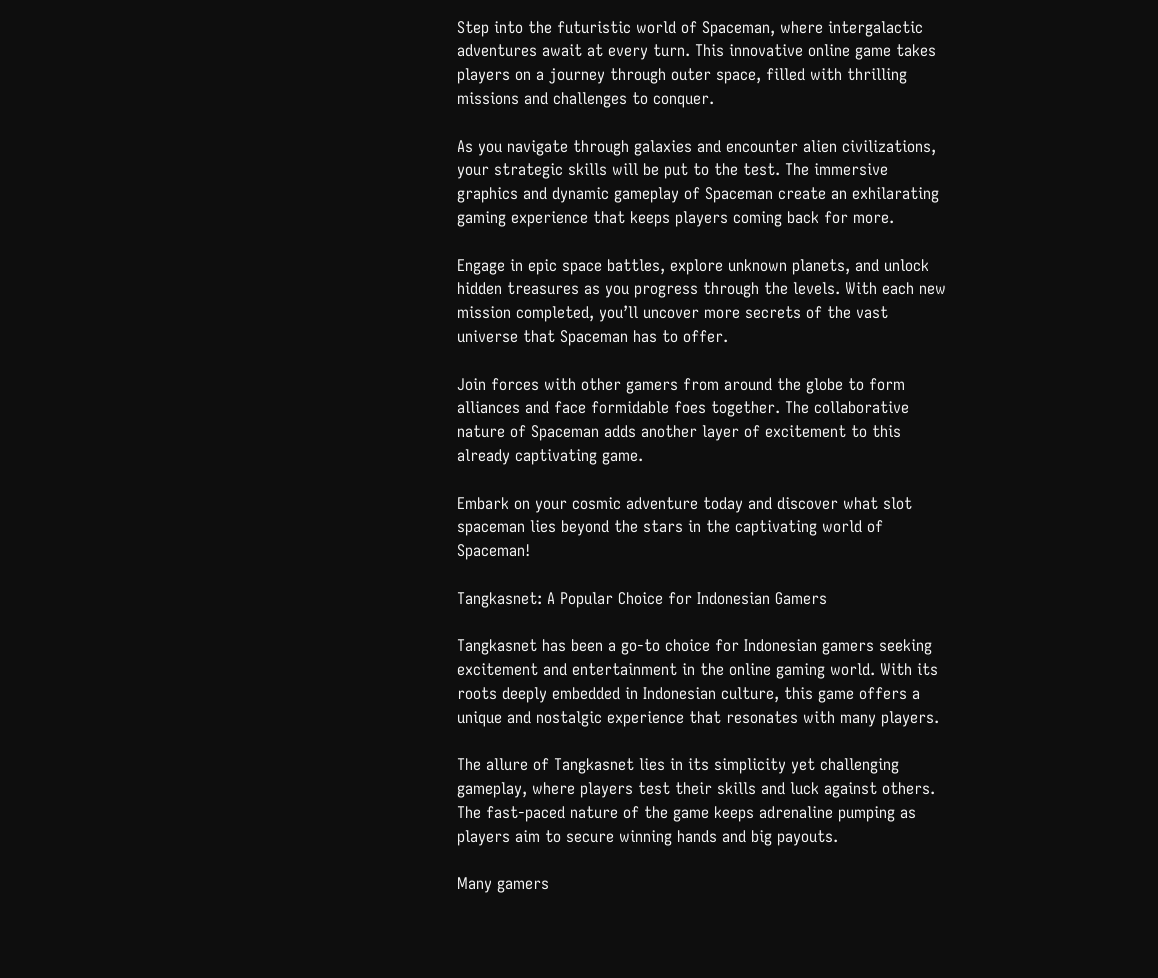Step into the futuristic world of Spaceman, where intergalactic adventures await at every turn. This innovative online game takes players on a journey through outer space, filled with thrilling missions and challenges to conquer.

As you navigate through galaxies and encounter alien civilizations, your strategic skills will be put to the test. The immersive graphics and dynamic gameplay of Spaceman create an exhilarating gaming experience that keeps players coming back for more.

Engage in epic space battles, explore unknown planets, and unlock hidden treasures as you progress through the levels. With each new mission completed, you’ll uncover more secrets of the vast universe that Spaceman has to offer.

Join forces with other gamers from around the globe to form alliances and face formidable foes together. The collaborative nature of Spaceman adds another layer of excitement to this already captivating game.

Embark on your cosmic adventure today and discover what slot spaceman lies beyond the stars in the captivating world of Spaceman!

Tangkasnet: A Popular Choice for Indonesian Gamers

Tangkasnet has been a go-to choice for Indonesian gamers seeking excitement and entertainment in the online gaming world. With its roots deeply embedded in Indonesian culture, this game offers a unique and nostalgic experience that resonates with many players.

The allure of Tangkasnet lies in its simplicity yet challenging gameplay, where players test their skills and luck against others. The fast-paced nature of the game keeps adrenaline pumping as players aim to secure winning hands and big payouts.

Many gamers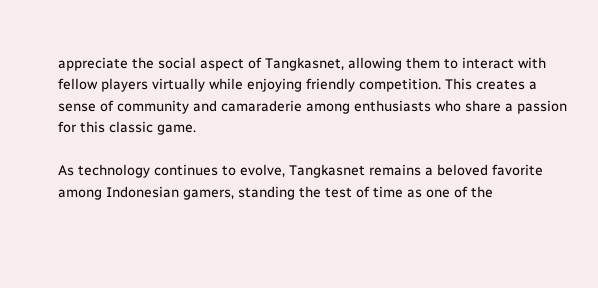appreciate the social aspect of Tangkasnet, allowing them to interact with fellow players virtually while enjoying friendly competition. This creates a sense of community and camaraderie among enthusiasts who share a passion for this classic game.

As technology continues to evolve, Tangkasnet remains a beloved favorite among Indonesian gamers, standing the test of time as one of the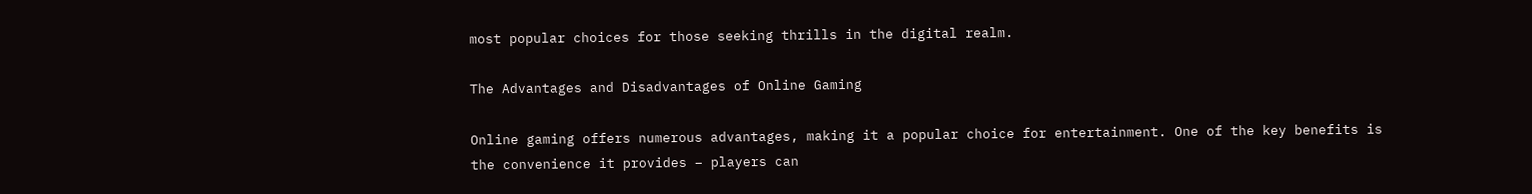most popular choices for those seeking thrills in the digital realm.

The Advantages and Disadvantages of Online Gaming

Online gaming offers numerous advantages, making it a popular choice for entertainment. One of the key benefits is the convenience it provides – players can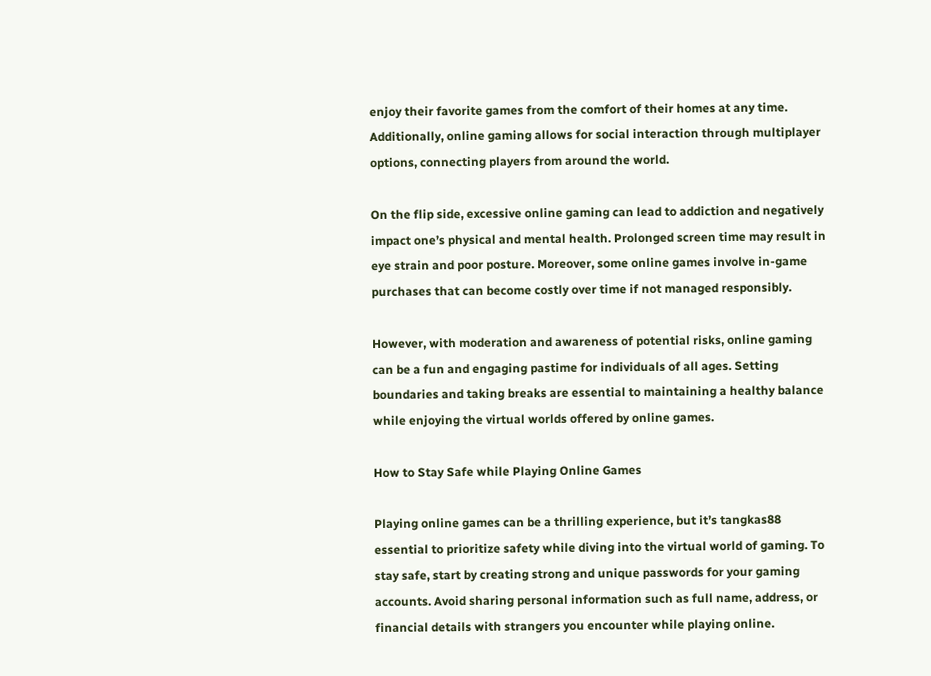enjoy their favorite games from the comfort of their homes at any time. Additionally, online gaming allows for social interaction through multiplayer options, connecting players from around the world.

On the flip side, excessive online gaming can lead to addiction and negatively impact one’s physical and mental health. Prolonged screen time may result in eye strain and poor posture. Moreover, some online games involve in-game purchases that can become costly over time if not managed responsibly.

However, with moderation and awareness of potential risks, online gaming can be a fun and engaging pastime for individuals of all ages. Setting boundaries and taking breaks are essential to maintaining a healthy balance while enjoying the virtual worlds offered by online games.

How to Stay Safe while Playing Online Games

Playing online games can be a thrilling experience, but it’s tangkas88 essential to prioritize safety while diving into the virtual world of gaming. To stay safe, start by creating strong and unique passwords for your gaming accounts. Avoid sharing personal information such as full name, address, or financial details with strangers you encounter while playing online.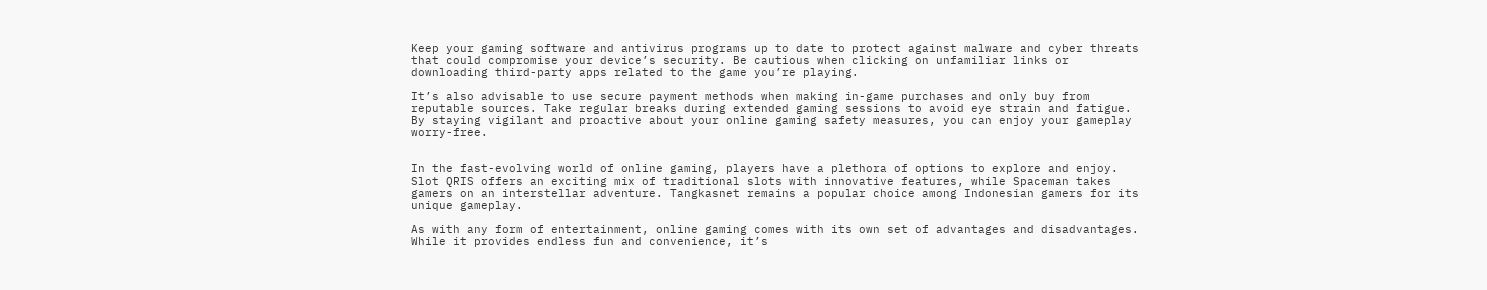Keep your gaming software and antivirus programs up to date to protect against malware and cyber threats that could compromise your device’s security. Be cautious when clicking on unfamiliar links or downloading third-party apps related to the game you’re playing.

It’s also advisable to use secure payment methods when making in-game purchases and only buy from reputable sources. Take regular breaks during extended gaming sessions to avoid eye strain and fatigue. By staying vigilant and proactive about your online gaming safety measures, you can enjoy your gameplay worry-free.


In the fast-evolving world of online gaming, players have a plethora of options to explore and enjoy. Slot QRIS offers an exciting mix of traditional slots with innovative features, while Spaceman takes gamers on an interstellar adventure. Tangkasnet remains a popular choice among Indonesian gamers for its unique gameplay.

As with any form of entertainment, online gaming comes with its own set of advantages and disadvantages. While it provides endless fun and convenience, it’s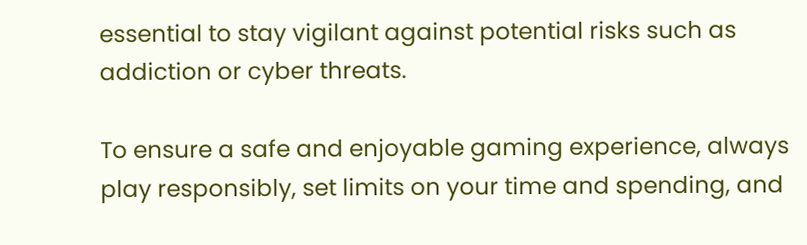essential to stay vigilant against potential risks such as addiction or cyber threats.

To ensure a safe and enjoyable gaming experience, always play responsibly, set limits on your time and spending, and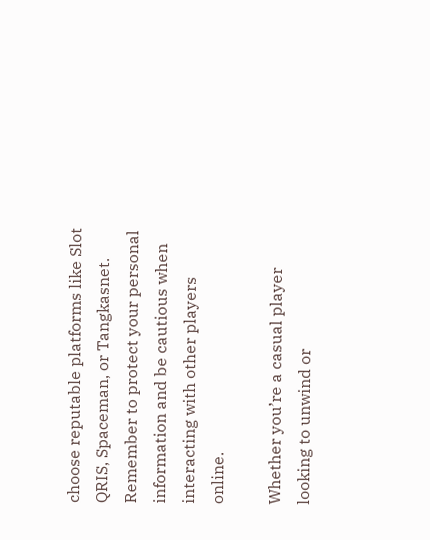choose reputable platforms like Slot QRIS, Spaceman, or Tangkasnet. Remember to protect your personal information and be cautious when interacting with other players online.

Whether you’re a casual player looking to unwind or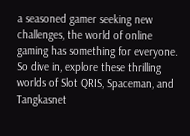a seasoned gamer seeking new challenges, the world of online gaming has something for everyone. So dive in, explore these thrilling worlds of Slot QRIS, Spaceman, and Tangkasnet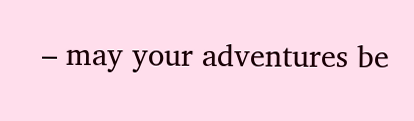– may your adventures be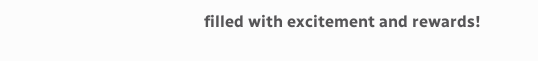filled with excitement and rewards!